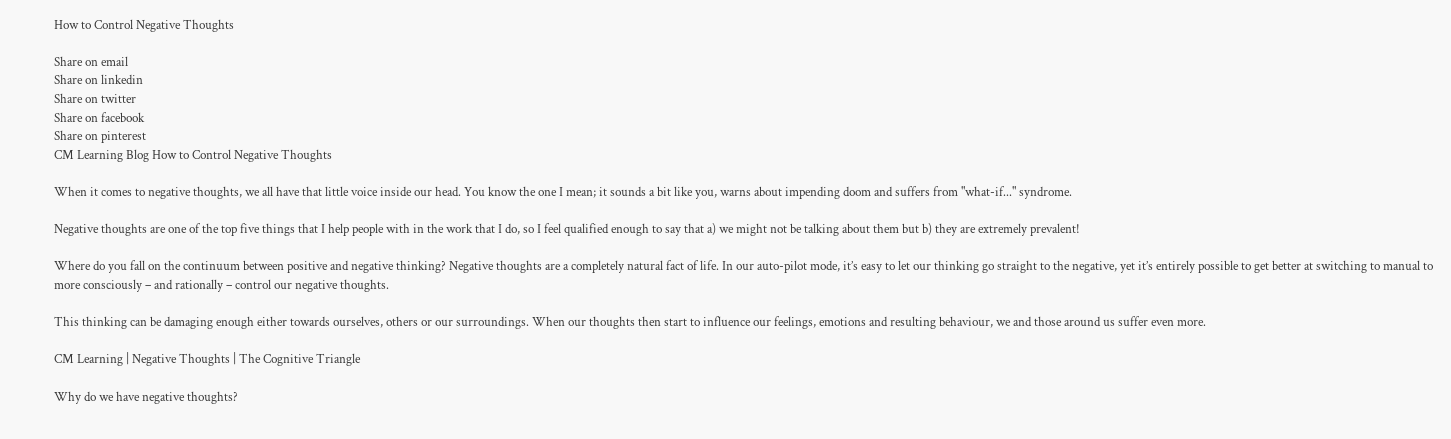How to Control Negative Thoughts

Share on email
Share on linkedin
Share on twitter
Share on facebook
Share on pinterest
CM Learning Blog How to Control Negative Thoughts

When it comes to negative thoughts, we all have that little voice inside our head. You know the one I mean; it sounds a bit like you, warns about impending doom and suffers from "what-if..." syndrome.

Negative thoughts are one of the top five things that I help people with in the work that I do, so I feel qualified enough to say that a) we might not be talking about them but b) they are extremely prevalent!

Where do you fall on the continuum between positive and negative thinking? Negative thoughts are a completely natural fact of life. In our auto-pilot mode, it’s easy to let our thinking go straight to the negative, yet it’s entirely possible to get better at switching to manual to more consciously – and rationally – control our negative thoughts.

This thinking can be damaging enough either towards ourselves, others or our surroundings. When our thoughts then start to influence our feelings, emotions and resulting behaviour, we and those around us suffer even more.

CM Learning | Negative Thoughts | The Cognitive Triangle

Why do we have negative thoughts?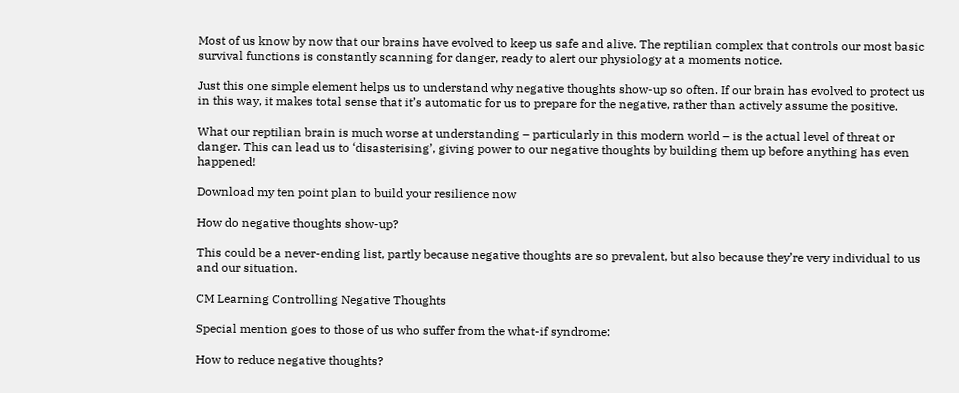Most of us know by now that our brains have evolved to keep us safe and alive. The reptilian complex that controls our most basic survival functions is constantly scanning for danger, ready to alert our physiology at a moments notice.

Just this one simple element helps us to understand why negative thoughts show-up so often. If our brain has evolved to protect us in this way, it makes total sense that it’s automatic for us to prepare for the negative, rather than actively assume the positive.

What our reptilian brain is much worse at understanding – particularly in this modern world – is the actual level of threat or danger. This can lead us to ‘disasterising’, giving power to our negative thoughts by building them up before anything has even happened!

Download my ten point plan to build your resilience now

How do negative thoughts show-up?

This could be a never-ending list, partly because negative thoughts are so prevalent, but also because they’re very individual to us and our situation.

CM Learning Controlling Negative Thoughts

Special mention goes to those of us who suffer from the what-if syndrome:

How to reduce negative thoughts?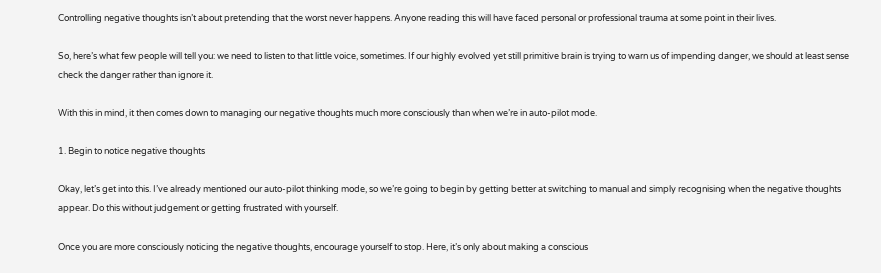Controlling negative thoughts isn’t about pretending that the worst never happens. Anyone reading this will have faced personal or professional trauma at some point in their lives.

So, here’s what few people will tell you: we need to listen to that little voice, sometimes. If our highly evolved yet still primitive brain is trying to warn us of impending danger, we should at least sense check the danger rather than ignore it.

With this in mind, it then comes down to managing our negative thoughts much more consciously than when we’re in auto-pilot mode.

1. Begin to notice negative thoughts

Okay, let’s get into this. I’ve already mentioned our auto-pilot thinking mode, so we’re going to begin by getting better at switching to manual and simply recognising when the negative thoughts appear. Do this without judgement or getting frustrated with yourself.

Once you are more consciously noticing the negative thoughts, encourage yourself to stop. Here, it’s only about making a conscious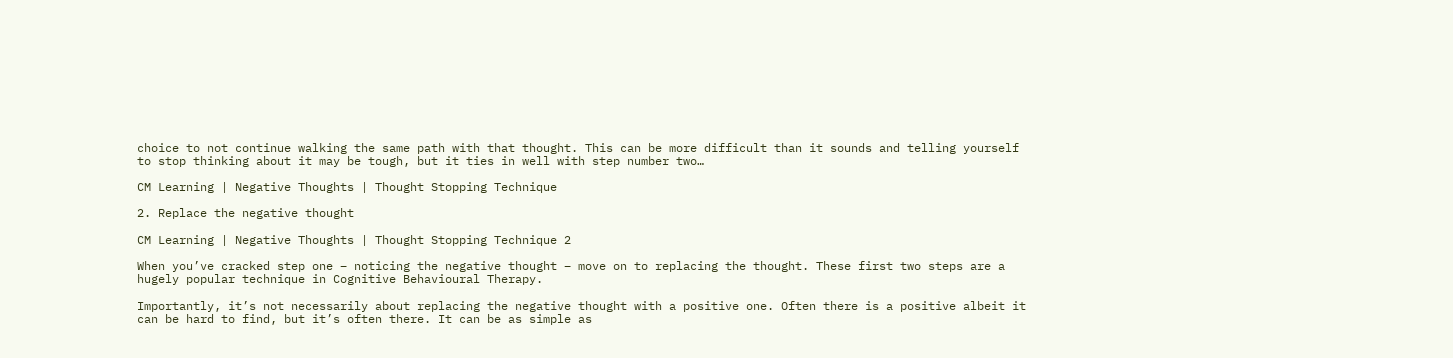choice to not continue walking the same path with that thought. This can be more difficult than it sounds and telling yourself to stop thinking about it may be tough, but it ties in well with step number two…

CM Learning | Negative Thoughts | Thought Stopping Technique

2. Replace the negative thought

CM Learning | Negative Thoughts | Thought Stopping Technique 2

When you’ve cracked step one – noticing the negative thought – move on to replacing the thought. These first two steps are a hugely popular technique in Cognitive Behavioural Therapy.

Importantly, it’s not necessarily about replacing the negative thought with a positive one. Often there is a positive albeit it can be hard to find, but it’s often there. It can be as simple as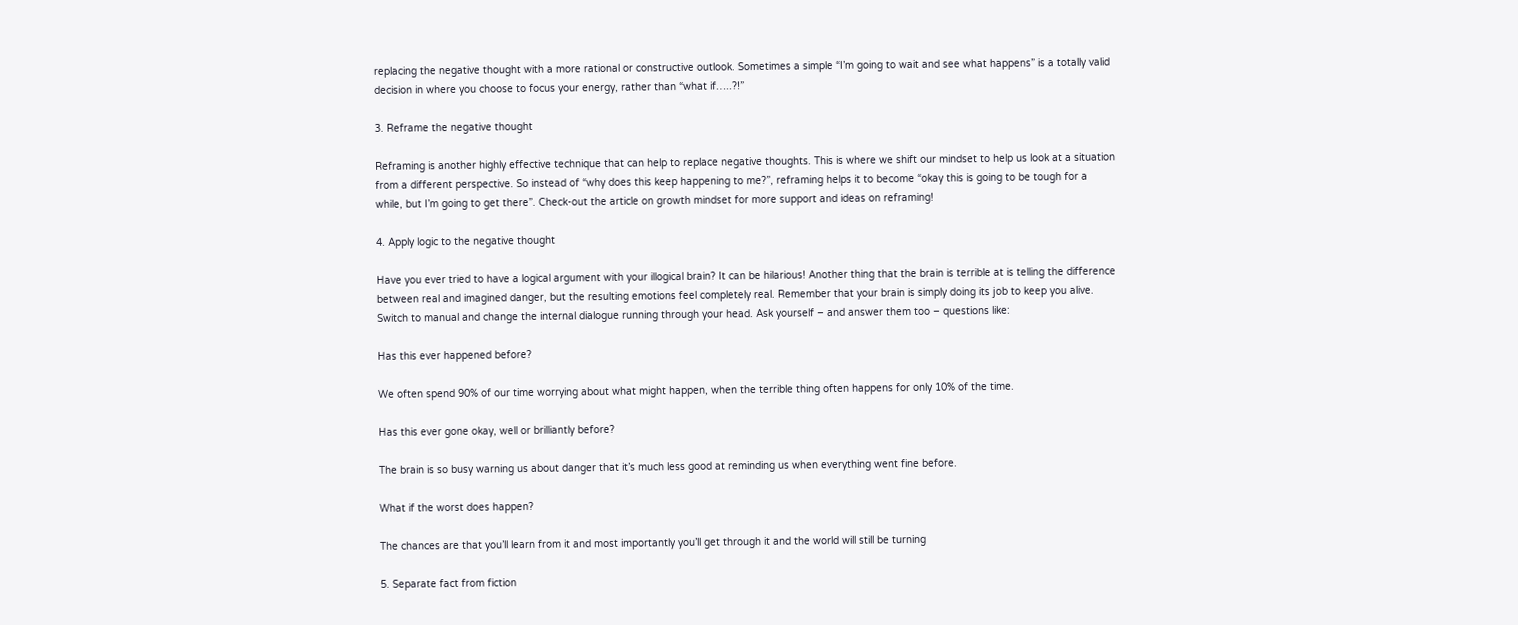replacing the negative thought with a more rational or constructive outlook. Sometimes a simple “I’m going to wait and see what happens” is a totally valid decision in where you choose to focus your energy, rather than “what if…..?!”

3. Reframe the negative thought

Reframing is another highly effective technique that can help to replace negative thoughts. This is where we shift our mindset to help us look at a situation from a different perspective. So instead of “why does this keep happening to me?”, reframing helps it to become “okay this is going to be tough for a while, but I’m going to get there”. Check-out the article on growth mindset for more support and ideas on reframing!

4. Apply logic to the negative thought

Have you ever tried to have a logical argument with your illogical brain? It can be hilarious! Another thing that the brain is terrible at is telling the difference between real and imagined danger, but the resulting emotions feel completely real. Remember that your brain is simply doing its job to keep you alive. Switch to manual and change the internal dialogue running through your head. Ask yourself – and answer them too – questions like:

Has this ever happened before?

We often spend 90% of our time worrying about what might happen, when the terrible thing often happens for only 10% of the time.

Has this ever gone okay, well or brilliantly before?

The brain is so busy warning us about danger that it’s much less good at reminding us when everything went fine before.

What if the worst does happen?

The chances are that you’ll learn from it and most importantly you’ll get through it and the world will still be turning

5. Separate fact from fiction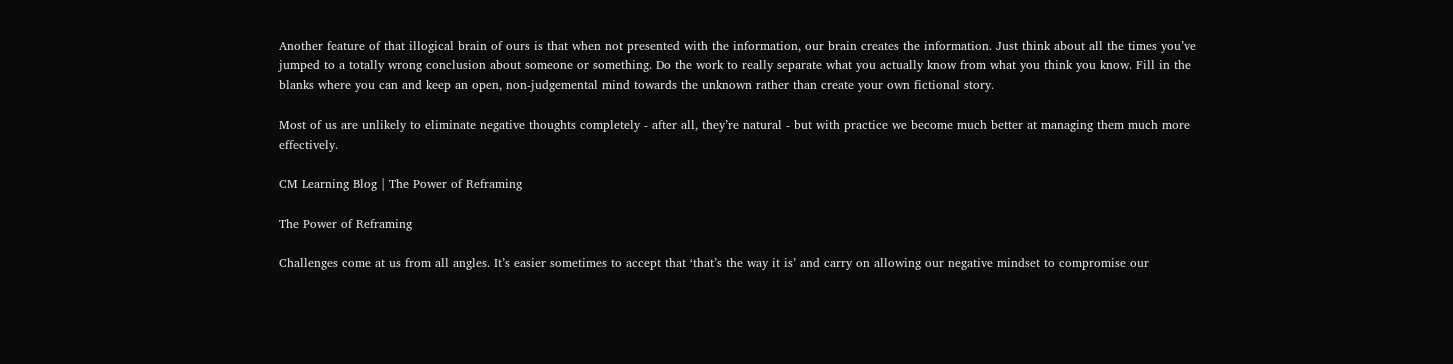Another feature of that illogical brain of ours is that when not presented with the information, our brain creates the information. Just think about all the times you’ve jumped to a totally wrong conclusion about someone or something. Do the work to really separate what you actually know from what you think you know. Fill in the blanks where you can and keep an open, non-judgemental mind towards the unknown rather than create your own fictional story.

Most of us are unlikely to eliminate negative thoughts completely - after all, they’re natural - but with practice we become much better at managing them much more effectively.

CM Learning Blog | The Power of Reframing

The Power of Reframing

Challenges come at us from all angles. It’s easier sometimes to accept that ‘that’s the way it is’ and carry on allowing our negative mindset to compromise our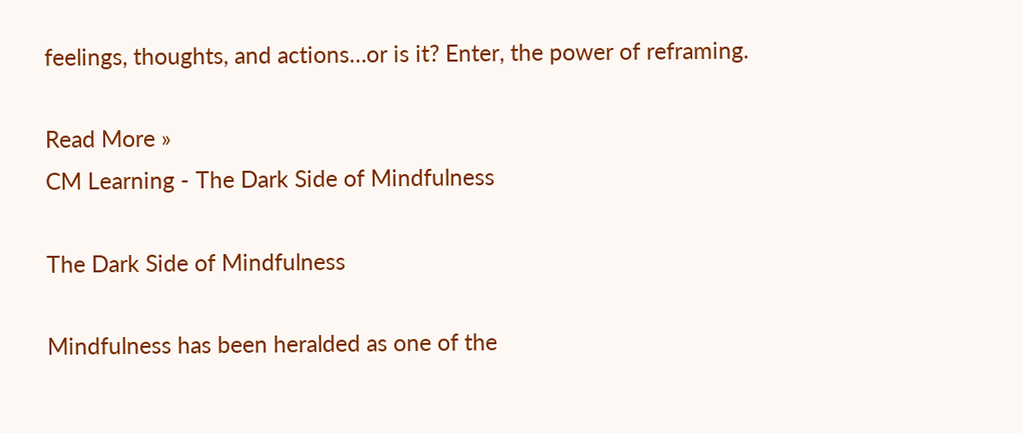feelings, thoughts, and actions…or is it? Enter, the power of reframing.

Read More »
CM Learning - The Dark Side of Mindfulness

The Dark Side of Mindfulness

Mindfulness has been heralded as one of the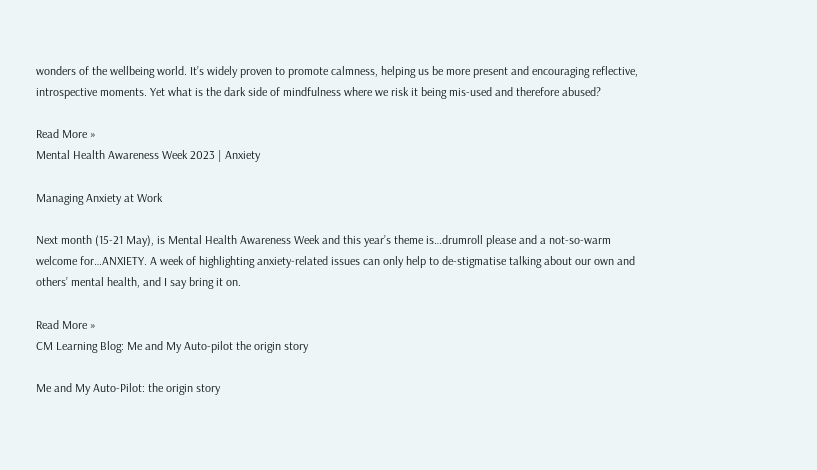wonders of the wellbeing world. It’s widely proven to promote calmness, helping us be more present and encouraging reflective, introspective moments. Yet what is the dark side of mindfulness where we risk it being mis-used and therefore abused?

Read More »
Mental Health Awareness Week 2023 | Anxiety

Managing Anxiety at Work

Next month (15-21 May), is Mental Health Awareness Week and this year’s theme is…drumroll please and a not-so-warm welcome for…ANXIETY. A week of highlighting anxiety-related issues can only help to de-stigmatise talking about our own and others’ mental health, and I say bring it on.

Read More »
CM Learning Blog: Me and My Auto-pilot the origin story

Me and My Auto-Pilot: the origin story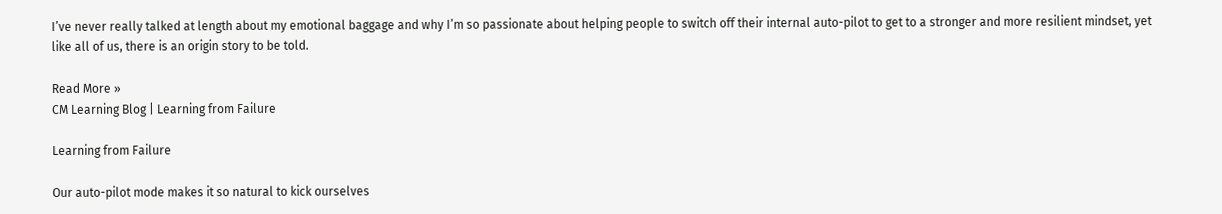I’ve never really talked at length about my emotional baggage and why I’m so passionate about helping people to switch off their internal auto-pilot to get to a stronger and more resilient mindset, yet like all of us, there is an origin story to be told.

Read More »
CM Learning Blog | Learning from Failure

Learning from Failure

Our auto-pilot mode makes it so natural to kick ourselves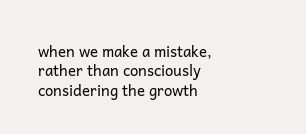when we make a mistake, rather than consciously considering the growth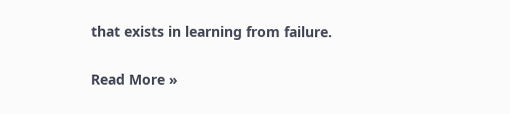that exists in learning from failure.

Read More »